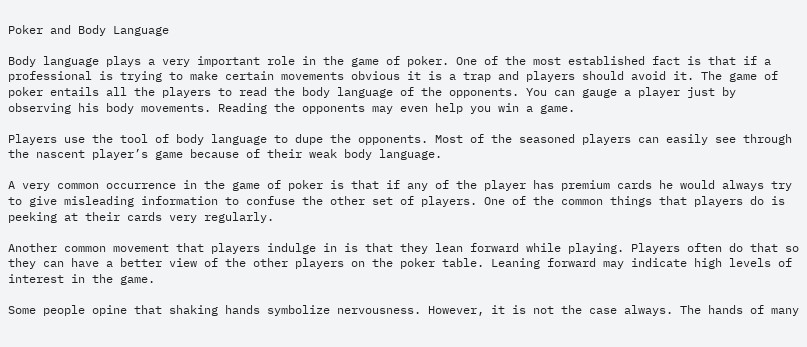Poker and Body Language

Body language plays a very important role in the game of poker. One of the most established fact is that if a professional is trying to make certain movements obvious it is a trap and players should avoid it. The game of poker entails all the players to read the body language of the opponents. You can gauge a player just by observing his body movements. Reading the opponents may even help you win a game.

Players use the tool of body language to dupe the opponents. Most of the seasoned players can easily see through the nascent player’s game because of their weak body language.

A very common occurrence in the game of poker is that if any of the player has premium cards he would always try to give misleading information to confuse the other set of players. One of the common things that players do is peeking at their cards very regularly.

Another common movement that players indulge in is that they lean forward while playing. Players often do that so they can have a better view of the other players on the poker table. Leaning forward may indicate high levels of interest in the game.

Some people opine that shaking hands symbolize nervousness. However, it is not the case always. The hands of many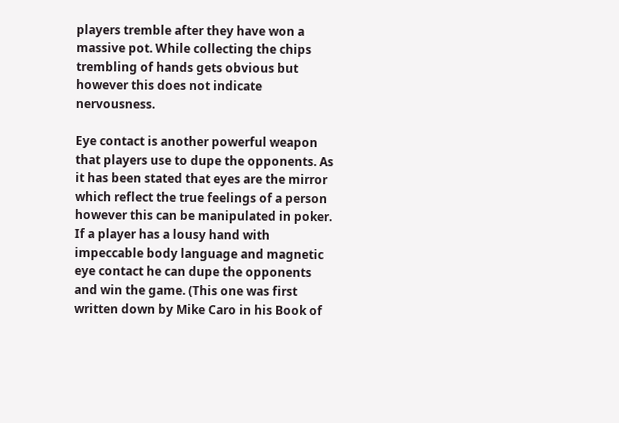players tremble after they have won a massive pot. While collecting the chips trembling of hands gets obvious but however this does not indicate nervousness.

Eye contact is another powerful weapon that players use to dupe the opponents. As it has been stated that eyes are the mirror which reflect the true feelings of a person however this can be manipulated in poker. If a player has a lousy hand with impeccable body language and magnetic eye contact he can dupe the opponents and win the game. (This one was first written down by Mike Caro in his Book of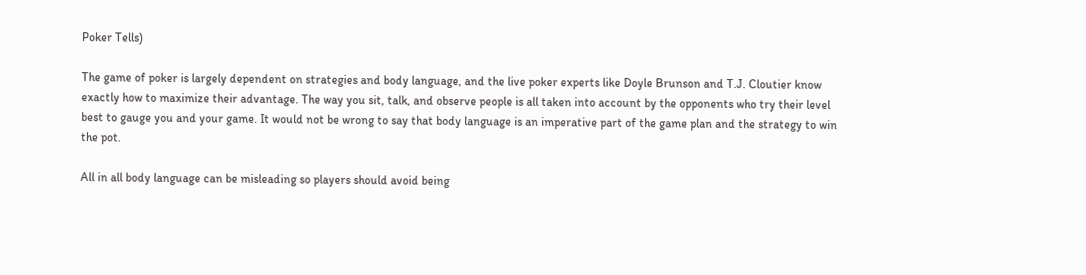Poker Tells)

The game of poker is largely dependent on strategies and body language, and the live poker experts like Doyle Brunson and T.J. Cloutier know exactly how to maximize their advantage. The way you sit, talk, and observe people is all taken into account by the opponents who try their level best to gauge you and your game. It would not be wrong to say that body language is an imperative part of the game plan and the strategy to win the pot.

All in all body language can be misleading so players should avoid being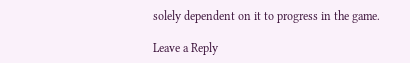solely dependent on it to progress in the game.

Leave a Reply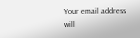Your email address will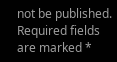not be published. Required fields are marked *